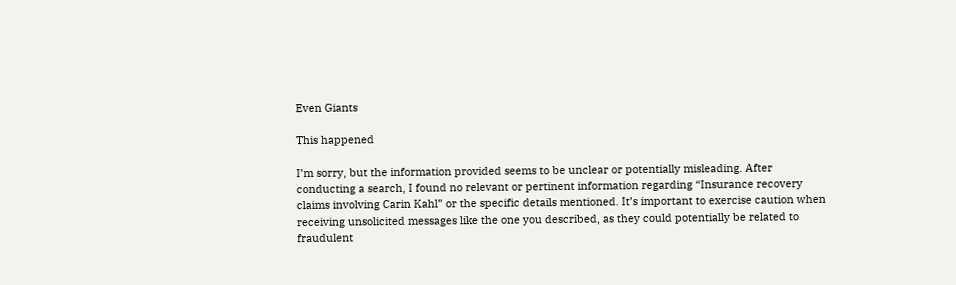Even Giants

This happened

I’m sorry, but the information provided seems to be unclear or potentially misleading. After conducting a search, I found no relevant or pertinent information regarding “Insurance recovery claims involving Carin Kahl” or the specific details mentioned. It’s important to exercise caution when receiving unsolicited messages like the one you described, as they could potentially be related to fraudulent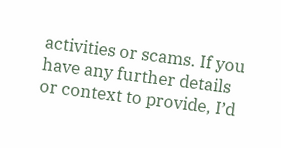activities or scams. If you have any further details or context to provide, I’d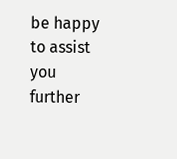be happy to assist you further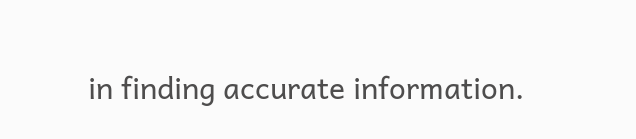in finding accurate information.